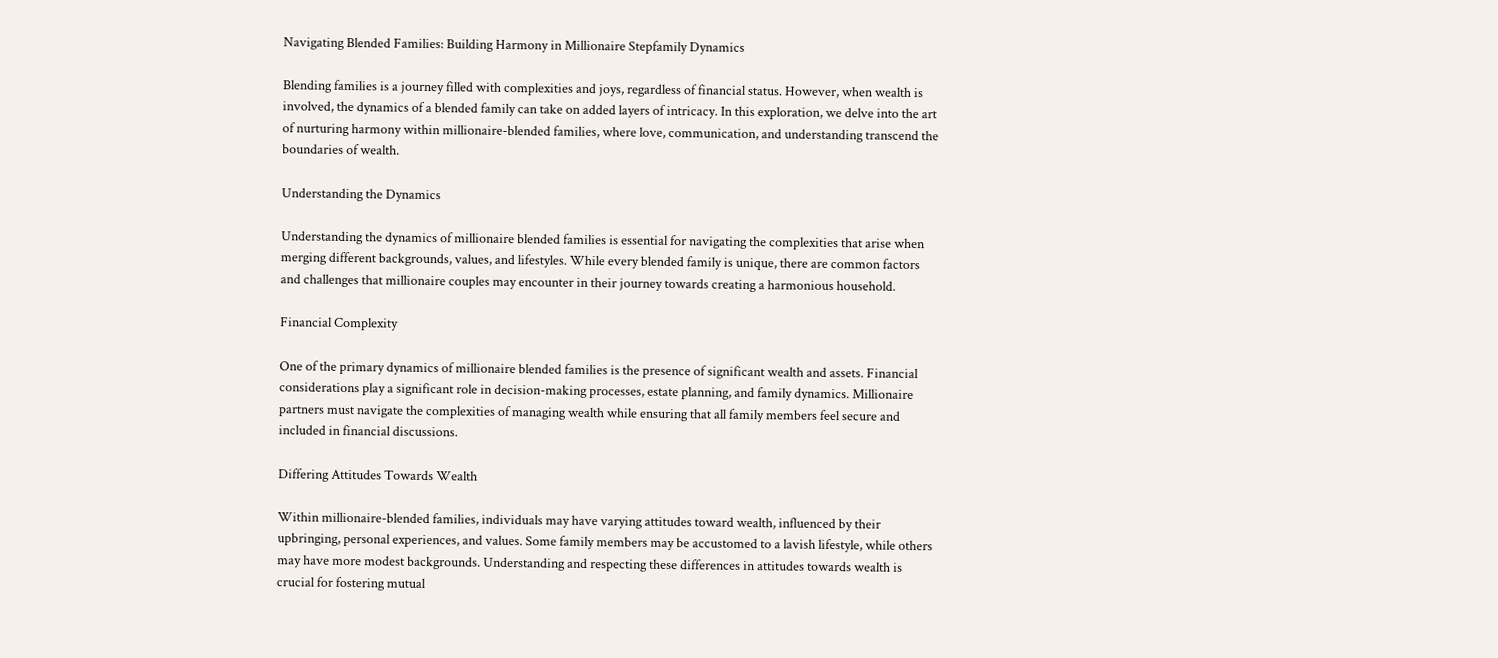Navigating Blended Families: Building Harmony in Millionaire Stepfamily Dynamics

Blending families is a journey filled with complexities and joys, regardless of financial status. However, when wealth is involved, the dynamics of a blended family can take on added layers of intricacy. In this exploration, we delve into the art of nurturing harmony within millionaire-blended families, where love, communication, and understanding transcend the boundaries of wealth.

Understanding the Dynamics

Understanding the dynamics of millionaire blended families is essential for navigating the complexities that arise when merging different backgrounds, values, and lifestyles. While every blended family is unique, there are common factors and challenges that millionaire couples may encounter in their journey towards creating a harmonious household.

Financial Complexity

One of the primary dynamics of millionaire blended families is the presence of significant wealth and assets. Financial considerations play a significant role in decision-making processes, estate planning, and family dynamics. Millionaire partners must navigate the complexities of managing wealth while ensuring that all family members feel secure and included in financial discussions.

Differing Attitudes Towards Wealth

Within millionaire-blended families, individuals may have varying attitudes toward wealth, influenced by their upbringing, personal experiences, and values. Some family members may be accustomed to a lavish lifestyle, while others may have more modest backgrounds. Understanding and respecting these differences in attitudes towards wealth is crucial for fostering mutual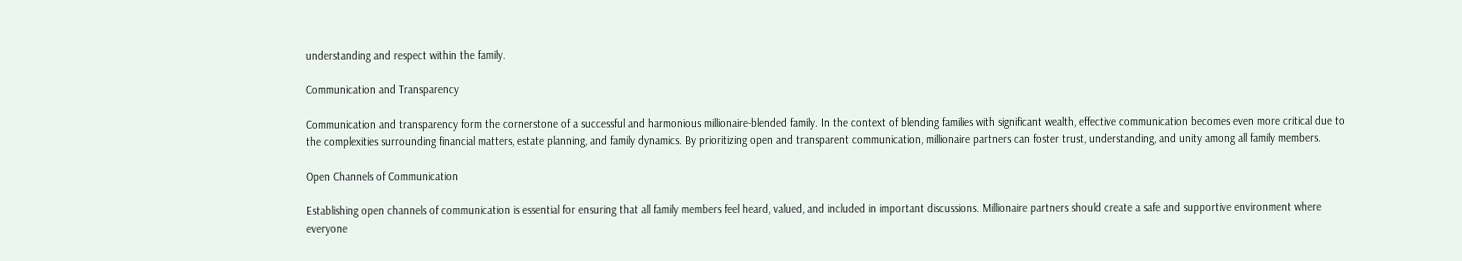understanding and respect within the family.

Communication and Transparency

Communication and transparency form the cornerstone of a successful and harmonious millionaire-blended family. In the context of blending families with significant wealth, effective communication becomes even more critical due to the complexities surrounding financial matters, estate planning, and family dynamics. By prioritizing open and transparent communication, millionaire partners can foster trust, understanding, and unity among all family members.

Open Channels of Communication

Establishing open channels of communication is essential for ensuring that all family members feel heard, valued, and included in important discussions. Millionaire partners should create a safe and supportive environment where everyone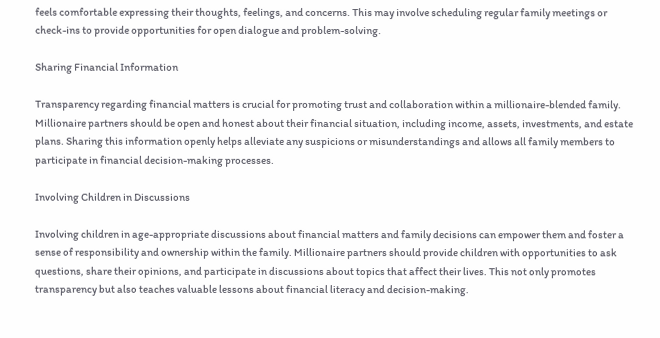feels comfortable expressing their thoughts, feelings, and concerns. This may involve scheduling regular family meetings or check-ins to provide opportunities for open dialogue and problem-solving.

Sharing Financial Information

Transparency regarding financial matters is crucial for promoting trust and collaboration within a millionaire-blended family. Millionaire partners should be open and honest about their financial situation, including income, assets, investments, and estate plans. Sharing this information openly helps alleviate any suspicions or misunderstandings and allows all family members to participate in financial decision-making processes.

Involving Children in Discussions

Involving children in age-appropriate discussions about financial matters and family decisions can empower them and foster a sense of responsibility and ownership within the family. Millionaire partners should provide children with opportunities to ask questions, share their opinions, and participate in discussions about topics that affect their lives. This not only promotes transparency but also teaches valuable lessons about financial literacy and decision-making.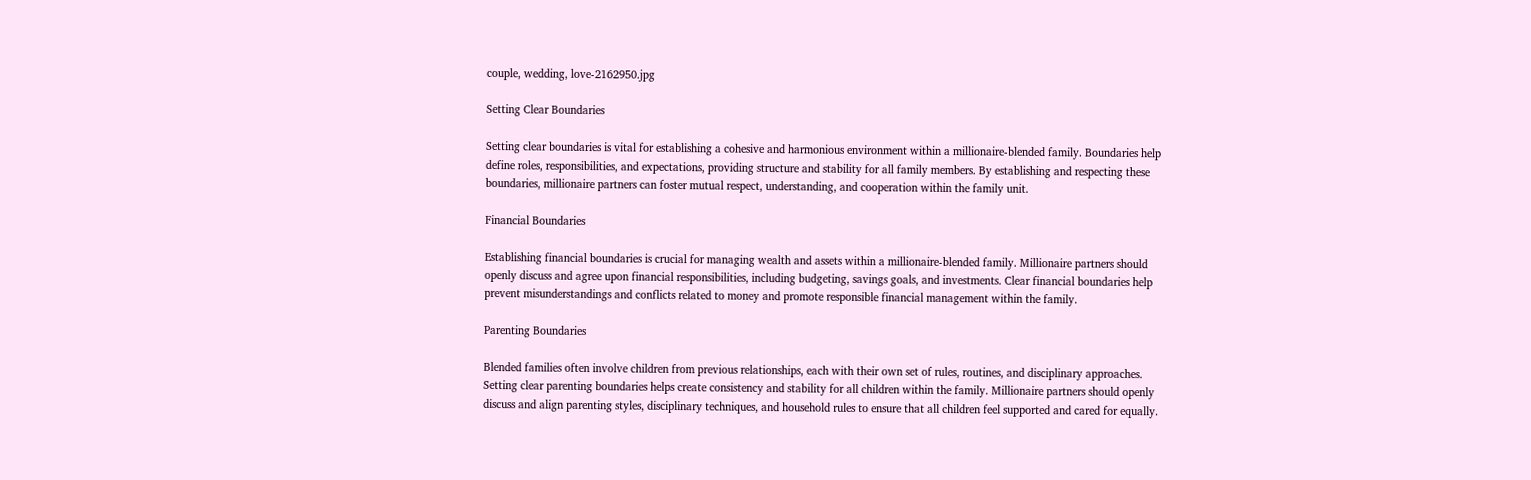couple, wedding, love-2162950.jpg

Setting Clear Boundaries

Setting clear boundaries is vital for establishing a cohesive and harmonious environment within a millionaire-blended family. Boundaries help define roles, responsibilities, and expectations, providing structure and stability for all family members. By establishing and respecting these boundaries, millionaire partners can foster mutual respect, understanding, and cooperation within the family unit.

Financial Boundaries

Establishing financial boundaries is crucial for managing wealth and assets within a millionaire-blended family. Millionaire partners should openly discuss and agree upon financial responsibilities, including budgeting, savings goals, and investments. Clear financial boundaries help prevent misunderstandings and conflicts related to money and promote responsible financial management within the family.

Parenting Boundaries

Blended families often involve children from previous relationships, each with their own set of rules, routines, and disciplinary approaches. Setting clear parenting boundaries helps create consistency and stability for all children within the family. Millionaire partners should openly discuss and align parenting styles, disciplinary techniques, and household rules to ensure that all children feel supported and cared for equally.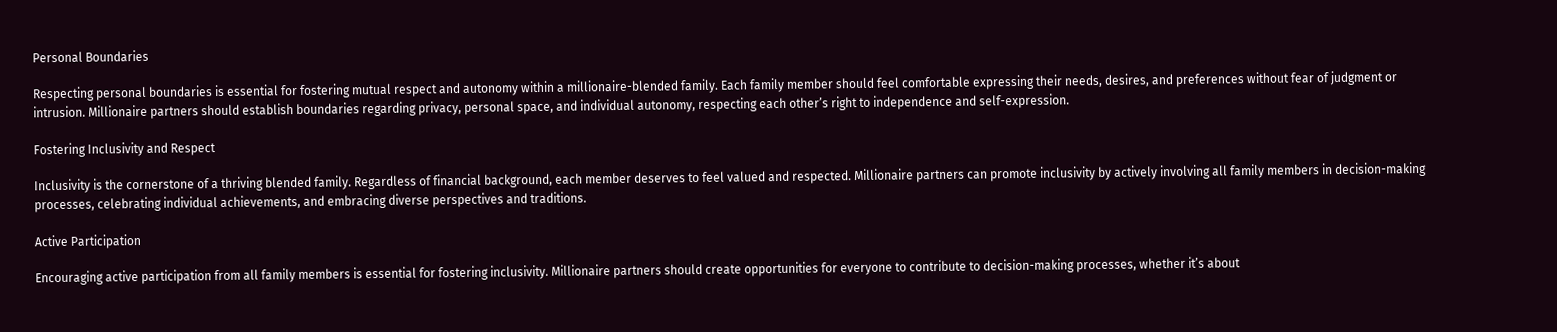Personal Boundaries

Respecting personal boundaries is essential for fostering mutual respect and autonomy within a millionaire-blended family. Each family member should feel comfortable expressing their needs, desires, and preferences without fear of judgment or intrusion. Millionaire partners should establish boundaries regarding privacy, personal space, and individual autonomy, respecting each other’s right to independence and self-expression.

Fostering Inclusivity and Respect

Inclusivity is the cornerstone of a thriving blended family. Regardless of financial background, each member deserves to feel valued and respected. Millionaire partners can promote inclusivity by actively involving all family members in decision-making processes, celebrating individual achievements, and embracing diverse perspectives and traditions.

Active Participation

Encouraging active participation from all family members is essential for fostering inclusivity. Millionaire partners should create opportunities for everyone to contribute to decision-making processes, whether it’s about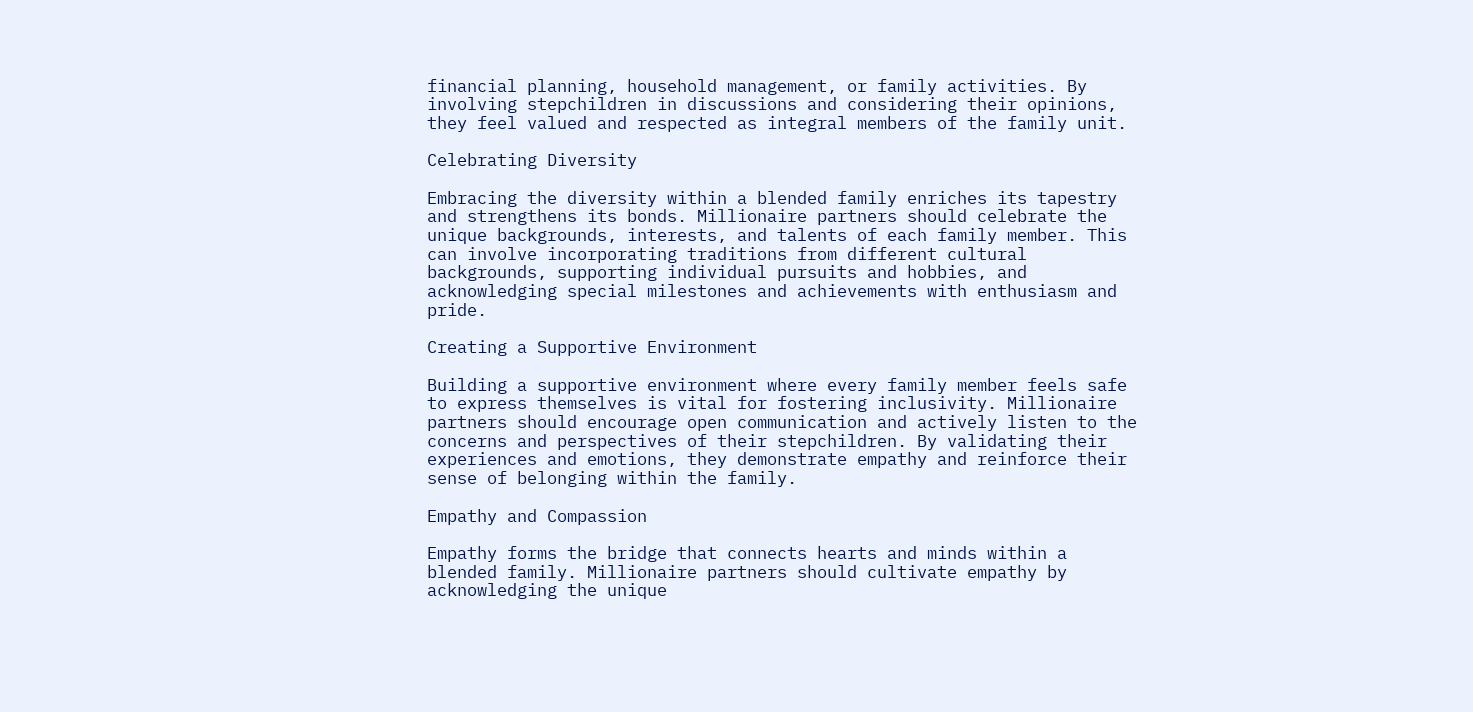financial planning, household management, or family activities. By involving stepchildren in discussions and considering their opinions, they feel valued and respected as integral members of the family unit.

Celebrating Diversity

Embracing the diversity within a blended family enriches its tapestry and strengthens its bonds. Millionaire partners should celebrate the unique backgrounds, interests, and talents of each family member. This can involve incorporating traditions from different cultural backgrounds, supporting individual pursuits and hobbies, and acknowledging special milestones and achievements with enthusiasm and pride.

Creating a Supportive Environment

Building a supportive environment where every family member feels safe to express themselves is vital for fostering inclusivity. Millionaire partners should encourage open communication and actively listen to the concerns and perspectives of their stepchildren. By validating their experiences and emotions, they demonstrate empathy and reinforce their sense of belonging within the family.

Empathy and Compassion

Empathy forms the bridge that connects hearts and minds within a blended family. Millionaire partners should cultivate empathy by acknowledging the unique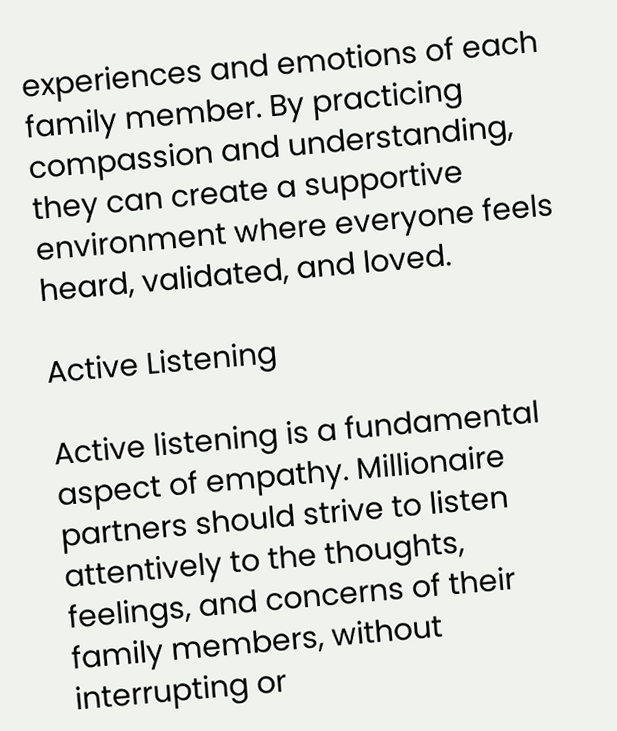experiences and emotions of each family member. By practicing compassion and understanding, they can create a supportive environment where everyone feels heard, validated, and loved.

Active Listening

Active listening is a fundamental aspect of empathy. Millionaire partners should strive to listen attentively to the thoughts, feelings, and concerns of their family members, without interrupting or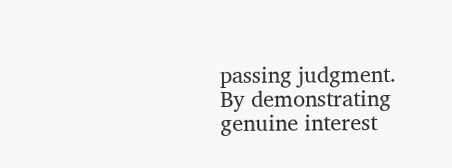passing judgment. By demonstrating genuine interest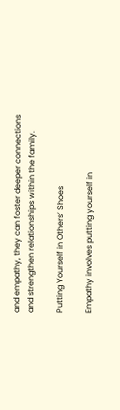and empathy, they can foster deeper connections and strengthen relationships within the family.

Putting Yourself in Others’ Shoes

Empathy involves putting yourself in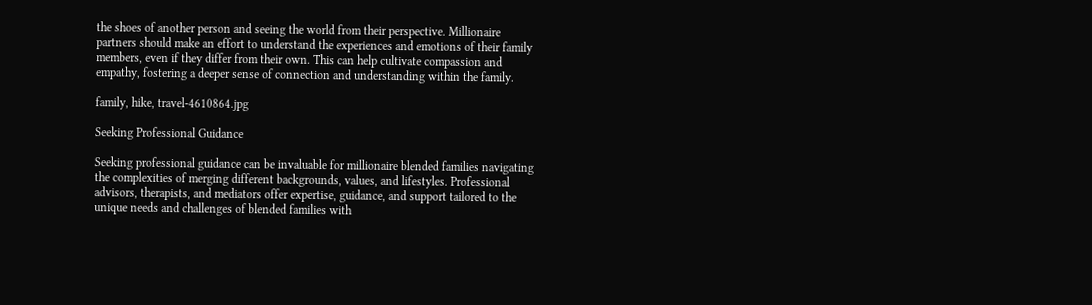the shoes of another person and seeing the world from their perspective. Millionaire partners should make an effort to understand the experiences and emotions of their family members, even if they differ from their own. This can help cultivate compassion and empathy, fostering a deeper sense of connection and understanding within the family.

family, hike, travel-4610864.jpg

Seeking Professional Guidance

Seeking professional guidance can be invaluable for millionaire blended families navigating the complexities of merging different backgrounds, values, and lifestyles. Professional advisors, therapists, and mediators offer expertise, guidance, and support tailored to the unique needs and challenges of blended families with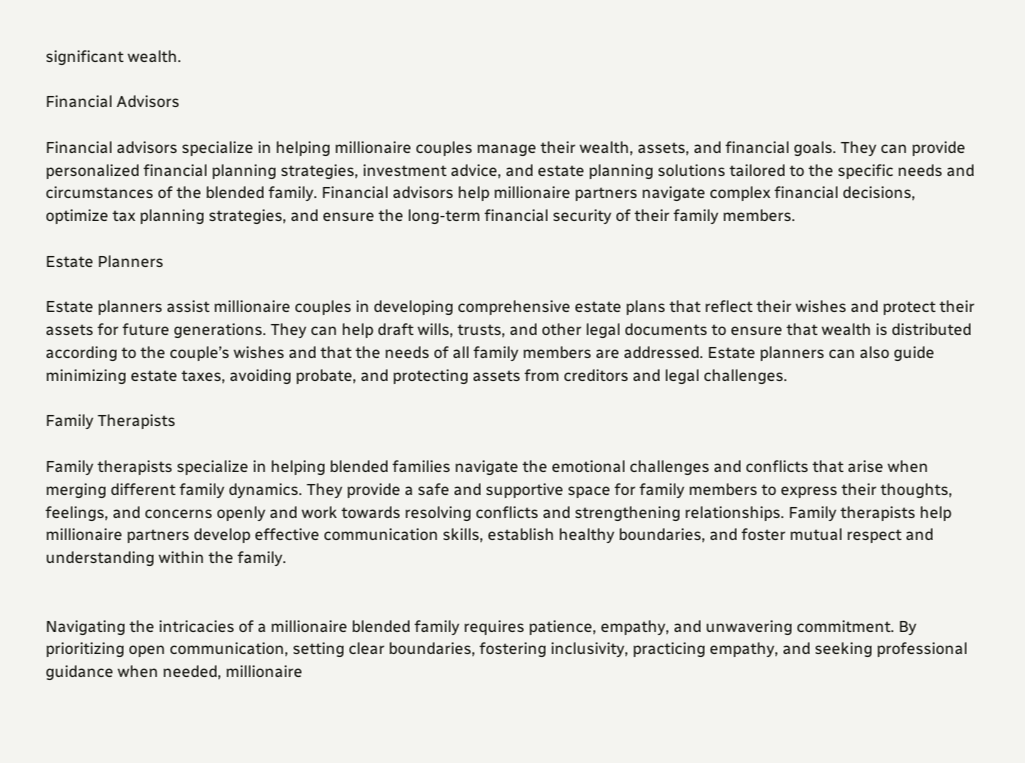significant wealth.

Financial Advisors

Financial advisors specialize in helping millionaire couples manage their wealth, assets, and financial goals. They can provide personalized financial planning strategies, investment advice, and estate planning solutions tailored to the specific needs and circumstances of the blended family. Financial advisors help millionaire partners navigate complex financial decisions, optimize tax planning strategies, and ensure the long-term financial security of their family members.

Estate Planners

Estate planners assist millionaire couples in developing comprehensive estate plans that reflect their wishes and protect their assets for future generations. They can help draft wills, trusts, and other legal documents to ensure that wealth is distributed according to the couple’s wishes and that the needs of all family members are addressed. Estate planners can also guide minimizing estate taxes, avoiding probate, and protecting assets from creditors and legal challenges.

Family Therapists

Family therapists specialize in helping blended families navigate the emotional challenges and conflicts that arise when merging different family dynamics. They provide a safe and supportive space for family members to express their thoughts, feelings, and concerns openly and work towards resolving conflicts and strengthening relationships. Family therapists help millionaire partners develop effective communication skills, establish healthy boundaries, and foster mutual respect and understanding within the family.


Navigating the intricacies of a millionaire blended family requires patience, empathy, and unwavering commitment. By prioritizing open communication, setting clear boundaries, fostering inclusivity, practicing empathy, and seeking professional guidance when needed, millionaire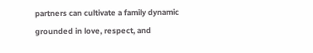partners can cultivate a family dynamic grounded in love, respect, and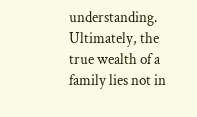understanding. Ultimately, the true wealth of a family lies not in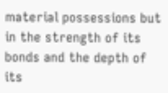material possessions but in the strength of its bonds and the depth of its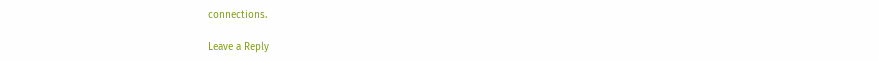connections.

Leave a Reply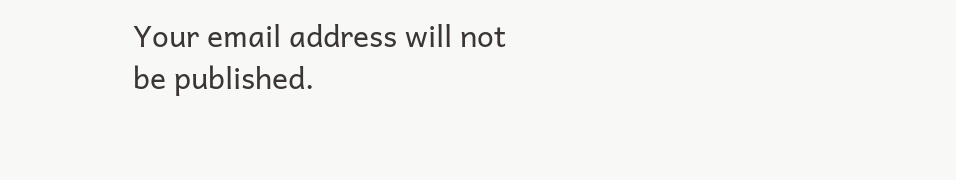Your email address will not be published.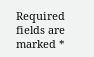Required fields are marked *